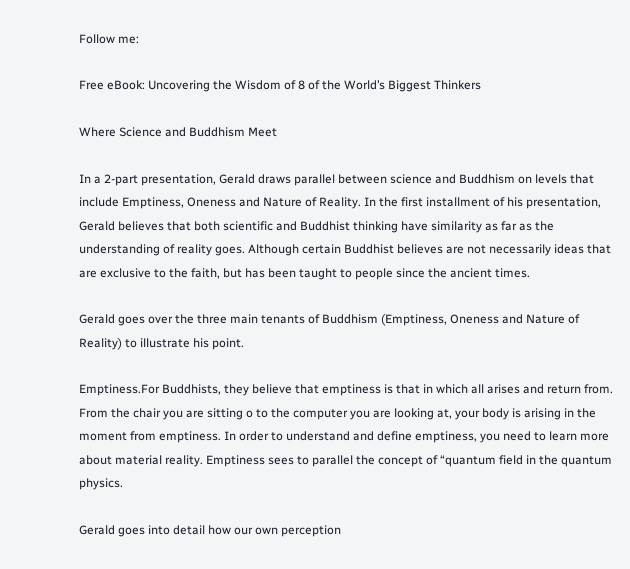Follow me:

Free eBook: Uncovering the Wisdom of 8 of the World’s Biggest Thinkers

Where Science and Buddhism Meet

In a 2-part presentation, Gerald draws parallel between science and Buddhism on levels that include Emptiness, Oneness and Nature of Reality. In the first installment of his presentation, Gerald believes that both scientific and Buddhist thinking have similarity as far as the understanding of reality goes. Although certain Buddhist believes are not necessarily ideas that are exclusive to the faith, but has been taught to people since the ancient times.

Gerald goes over the three main tenants of Buddhism (Emptiness, Oneness and Nature of Reality) to illustrate his point.

Emptiness.For Buddhists, they believe that emptiness is that in which all arises and return from. From the chair you are sitting o to the computer you are looking at, your body is arising in the moment from emptiness. In order to understand and define emptiness, you need to learn more about material reality. Emptiness sees to parallel the concept of “quantum field in the quantum physics.

Gerald goes into detail how our own perception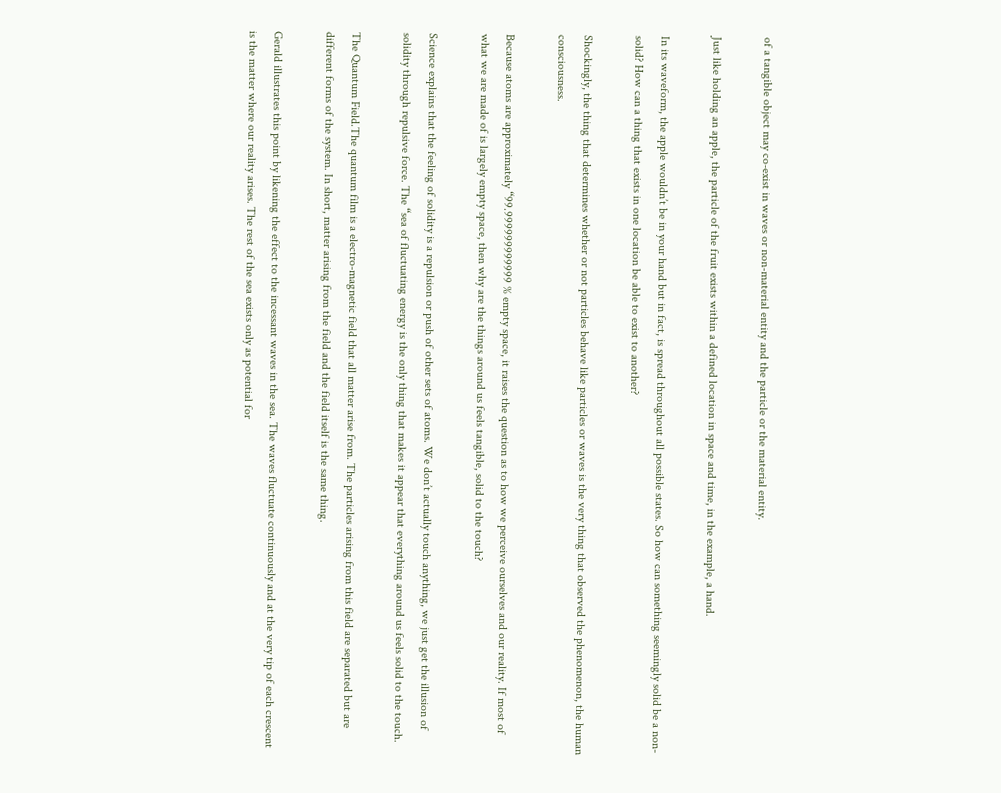of a tangible object may co-exist in waves or non-material entity and the particle or the material entity.

Just like holding an apple, the particle of the fruit exists within a defined location in space and time, in the example, a hand.

In its waveform, the apple wouldn’t be in your hand but in fact, is spread throughout all possible states. So how can something seemingly solid be a non-solid? How can a thing that exists in one location be able to exist to another?

Shockingly, the thing that determines whether or not particles behave like particles or waves is the very thing that observed the phenomenon, the human consciousness.

Because atoms are approximately “99.999999999999 % empty space, it raises the question as to how we perceive ourselves and our reality. If most of what we are made of is largely empty space, then why are the things around us feels tangible, solid to the touch?

Science explains that the feeling of solidity is a repulsion or push of other sets of atoms. We don’t actually touch anything, we just get the illusion of solidity through repulsive force. The “sea of fluctuating energy is the only thing that makes it appear that everything around us feels solid to the touch.

The Quantum Field.The quantum film is a electro-magnetic field that all matter arise from. The particles arising from this field are separated but are different forms of the system. In short, matter arising from the field and the field itself is the same thing.

Gerald illustrates this point by likening the effect to the incessant waves in the sea. The waves fluctuate continuously and at the very tip of each crescent is the matter where our reality arises. The rest of the sea exists only as potential for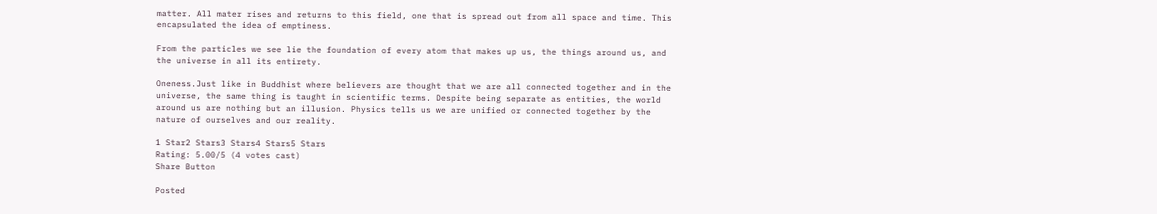matter. All mater rises and returns to this field, one that is spread out from all space and time. This encapsulated the idea of emptiness.

From the particles we see lie the foundation of every atom that makes up us, the things around us, and the universe in all its entirety.

Oneness.Just like in Buddhist where believers are thought that we are all connected together and in the universe, the same thing is taught in scientific terms. Despite being separate as entities, the world around us are nothing but an illusion. Physics tells us we are unified or connected together by the nature of ourselves and our reality.

1 Star2 Stars3 Stars4 Stars5 Stars
Rating: 5.00/5 (4 votes cast)
Share Button

Posted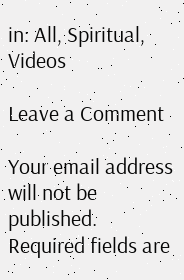in: All, Spiritual, Videos

Leave a Comment

Your email address will not be published. Required fields are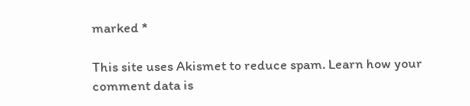marked *

This site uses Akismet to reduce spam. Learn how your comment data is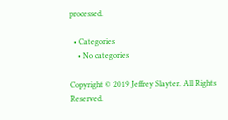processed.

  • Categories
    • No categories

Copyright © 2019 Jeffrey Slayter. All Rights Reserved.